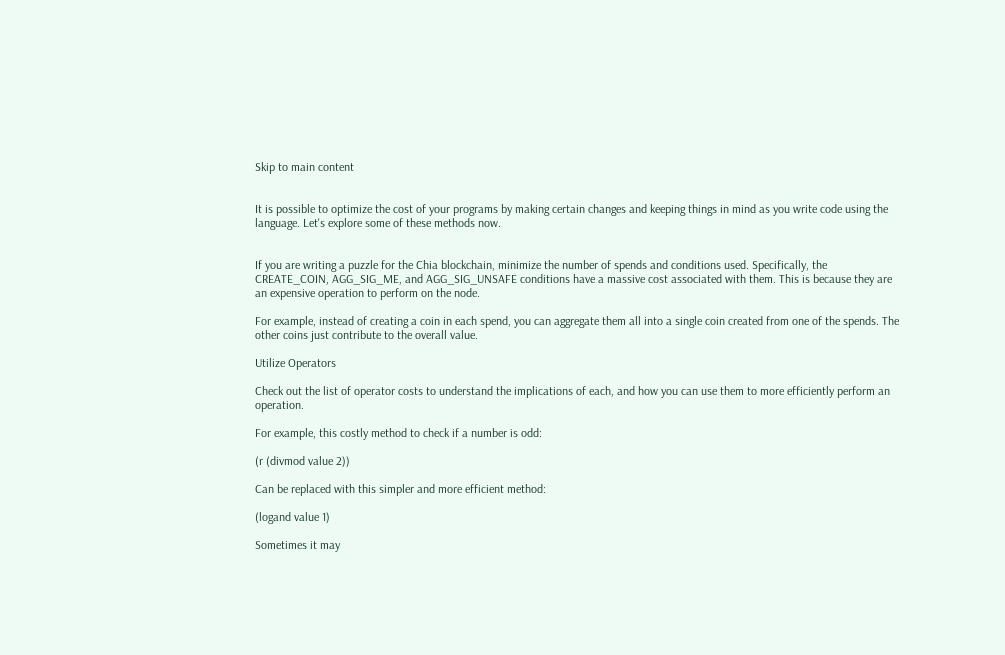Skip to main content


It is possible to optimize the cost of your programs by making certain changes and keeping things in mind as you write code using the language. Let's explore some of these methods now.


If you are writing a puzzle for the Chia blockchain, minimize the number of spends and conditions used. Specifically, the CREATE_COIN, AGG_SIG_ME, and AGG_SIG_UNSAFE conditions have a massive cost associated with them. This is because they are an expensive operation to perform on the node.

For example, instead of creating a coin in each spend, you can aggregate them all into a single coin created from one of the spends. The other coins just contribute to the overall value.

Utilize Operators

Check out the list of operator costs to understand the implications of each, and how you can use them to more efficiently perform an operation.

For example, this costly method to check if a number is odd:

(r (divmod value 2))

Can be replaced with this simpler and more efficient method:

(logand value 1)

Sometimes it may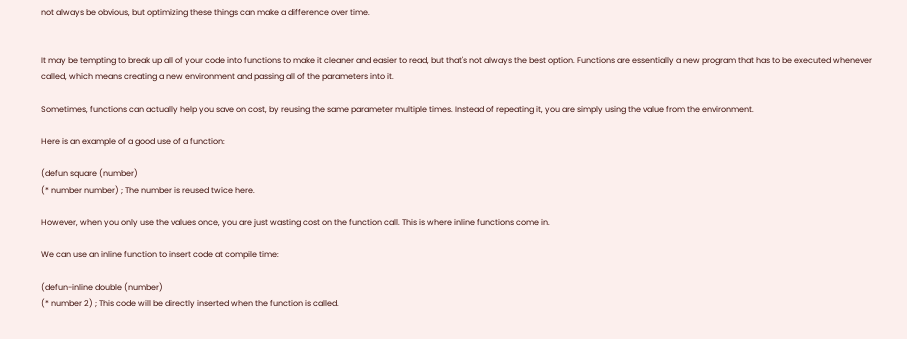not always be obvious, but optimizing these things can make a difference over time.


It may be tempting to break up all of your code into functions to make it cleaner and easier to read, but that's not always the best option. Functions are essentially a new program that has to be executed whenever called, which means creating a new environment and passing all of the parameters into it.

Sometimes, functions can actually help you save on cost, by reusing the same parameter multiple times. Instead of repeating it, you are simply using the value from the environment.

Here is an example of a good use of a function:

(defun square (number)
(* number number) ; The number is reused twice here.

However, when you only use the values once, you are just wasting cost on the function call. This is where inline functions come in.

We can use an inline function to insert code at compile time:

(defun-inline double (number)
(* number 2) ; This code will be directly inserted when the function is called.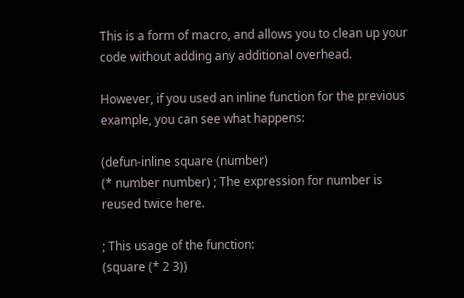This is a form of macro, and allows you to clean up your code without adding any additional overhead.

However, if you used an inline function for the previous example, you can see what happens:

(defun-inline square (number)
(* number number) ; The expression for number is reused twice here.

; This usage of the function:
(square (* 2 3))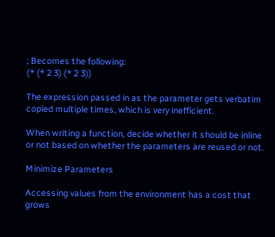; Becomes the following:
(* (* 2 3) (* 2 3))

The expression passed in as the parameter gets verbatim copied multiple times, which is very inefficient.

When writing a function, decide whether it should be inline or not based on whether the parameters are reused or not.

Minimize Parameters

Accessing values from the environment has a cost that grows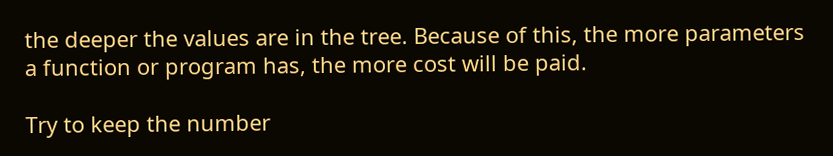the deeper the values are in the tree. Because of this, the more parameters a function or program has, the more cost will be paid.

Try to keep the number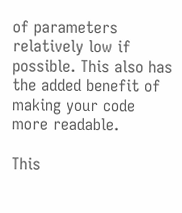of parameters relatively low if possible. This also has the added benefit of making your code more readable.

This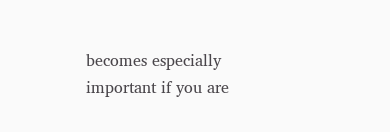becomes especially important if you are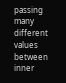passing many different values between inner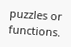puzzles or functions.